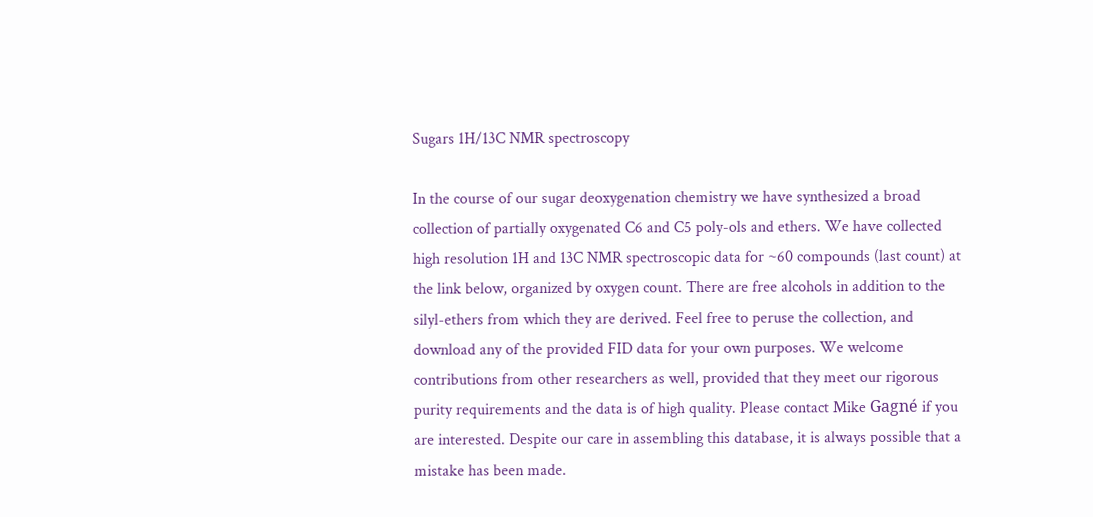Sugars 1H/13C NMR spectroscopy

In the course of our sugar deoxygenation chemistry we have synthesized a broad collection of partially oxygenated C6 and C5 poly-ols and ethers. We have collected high resolution 1H and 13C NMR spectroscopic data for ~60 compounds (last count) at the link below, organized by oxygen count. There are free alcohols in addition to the silyl-ethers from which they are derived. Feel free to peruse the collection, and download any of the provided FID data for your own purposes. We welcome contributions from other researchers as well, provided that they meet our rigorous purity requirements and the data is of high quality. Please contact Mike Gagné if you are interested. Despite our care in assembling this database, it is always possible that a mistake has been made.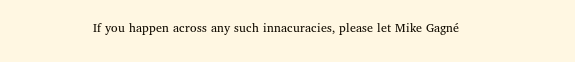If you happen across any such innacuracies, please let Mike Gagné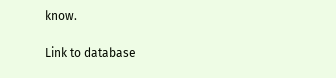know.

Link to database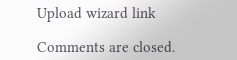Upload wizard link

Comments are closed.